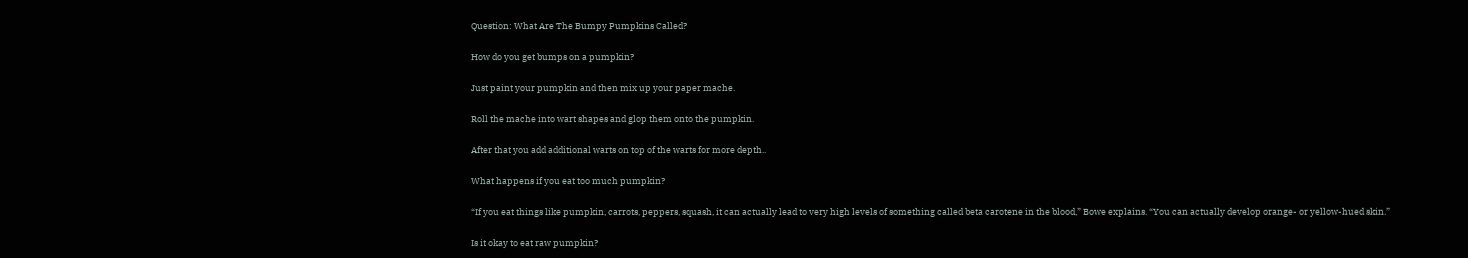Question: What Are The Bumpy Pumpkins Called?

How do you get bumps on a pumpkin?

Just paint your pumpkin and then mix up your paper mache.

Roll the mache into wart shapes and glop them onto the pumpkin.

After that you add additional warts on top of the warts for more depth..

What happens if you eat too much pumpkin?

“If you eat things like pumpkin, carrots, peppers, squash, it can actually lead to very high levels of something called beta carotene in the blood,” Bowe explains. “You can actually develop orange- or yellow-hued skin.”

Is it okay to eat raw pumpkin?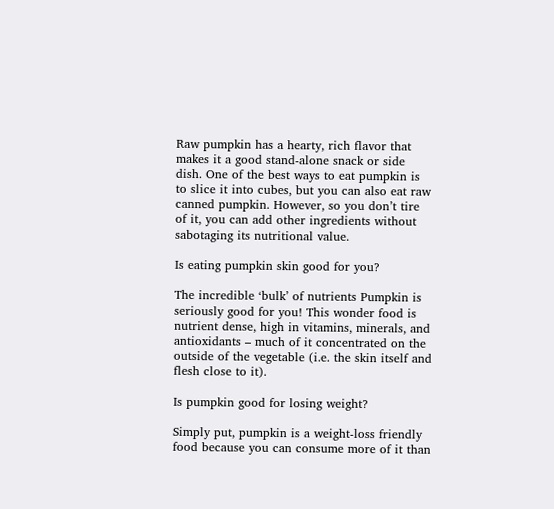Raw pumpkin has a hearty, rich flavor that makes it a good stand-alone snack or side dish. One of the best ways to eat pumpkin is to slice it into cubes, but you can also eat raw canned pumpkin. However, so you don’t tire of it, you can add other ingredients without sabotaging its nutritional value.

Is eating pumpkin skin good for you?

The incredible ‘bulk’ of nutrients Pumpkin is seriously good for you! This wonder food is nutrient dense, high in vitamins, minerals, and antioxidants – much of it concentrated on the outside of the vegetable (i.e. the skin itself and flesh close to it).

Is pumpkin good for losing weight?

Simply put, pumpkin is a weight-loss friendly food because you can consume more of it than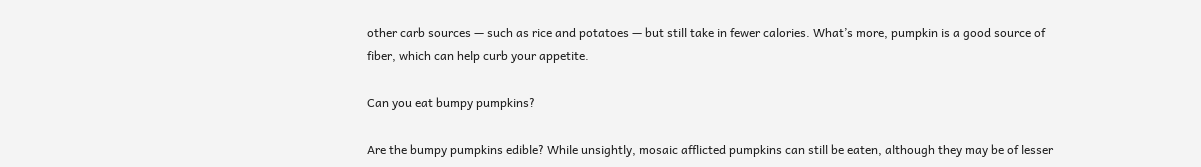other carb sources — such as rice and potatoes — but still take in fewer calories. What’s more, pumpkin is a good source of fiber, which can help curb your appetite.

Can you eat bumpy pumpkins?

Are the bumpy pumpkins edible? While unsightly, mosaic afflicted pumpkins can still be eaten, although they may be of lesser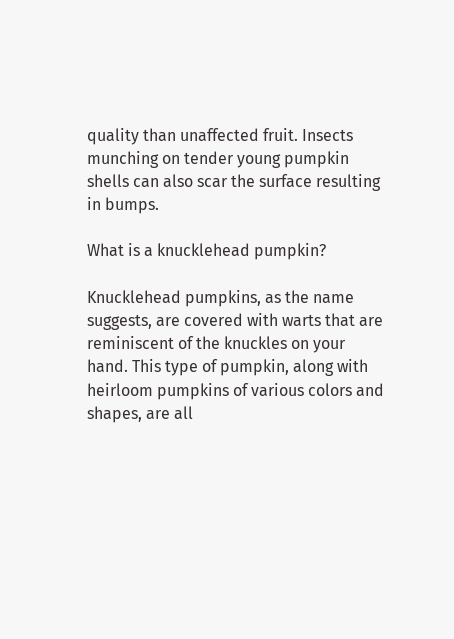quality than unaffected fruit. Insects munching on tender young pumpkin shells can also scar the surface resulting in bumps.

What is a knucklehead pumpkin?

Knucklehead pumpkins, as the name suggests, are covered with warts that are reminiscent of the knuckles on your hand. This type of pumpkin, along with heirloom pumpkins of various colors and shapes, are all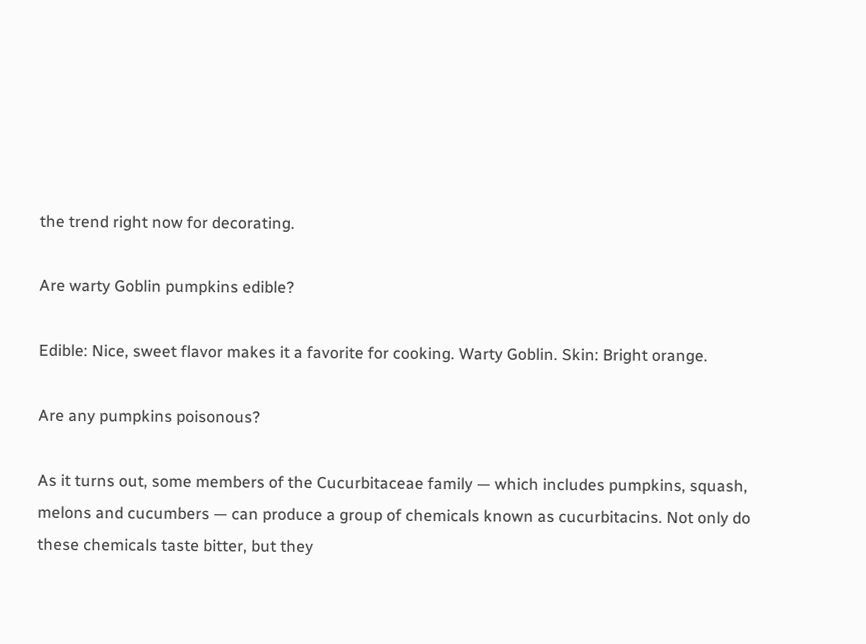the trend right now for decorating.

Are warty Goblin pumpkins edible?

Edible: Nice, sweet flavor makes it a favorite for cooking. Warty Goblin. Skin: Bright orange.

Are any pumpkins poisonous?

As it turns out, some members of the Cucurbitaceae family — which includes pumpkins, squash, melons and cucumbers — can produce a group of chemicals known as cucurbitacins. Not only do these chemicals taste bitter, but they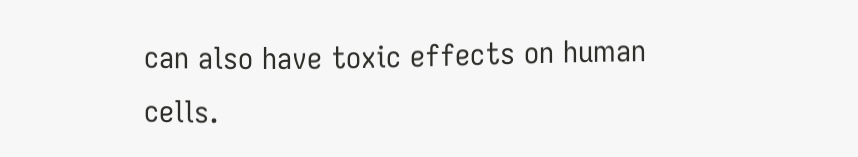can also have toxic effects on human cells.